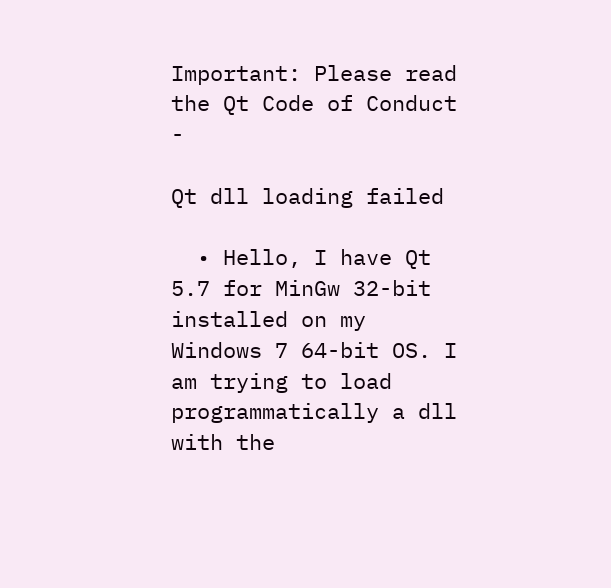Important: Please read the Qt Code of Conduct -

Qt dll loading failed

  • Hello, I have Qt 5.7 for MinGw 32-bit installed on my Windows 7 64-bit OS. I am trying to load programmatically a dll with the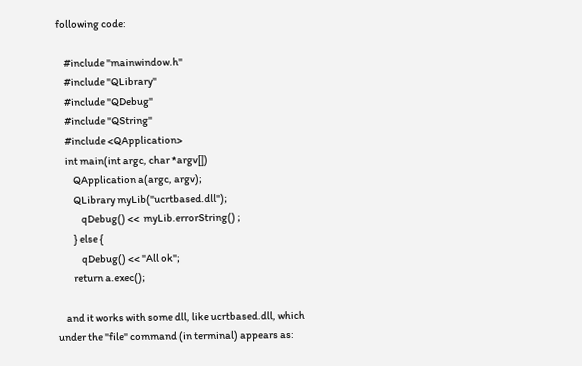following code:

    #include "mainwindow.h"
    #include "QLibrary"
    #include "QDebug"
    #include "QString"
    #include <QApplication>
    int main(int argc, char *argv[])
        QApplication a(argc, argv);
        QLibrary myLib("ucrtbased.dll");
            qDebug() <<  myLib.errorString() ;
        } else {
            qDebug() << "All ok";
        return a.exec();

    and it works with some dll, like ucrtbased.dll, which under the "file" command (in terminal) appears as: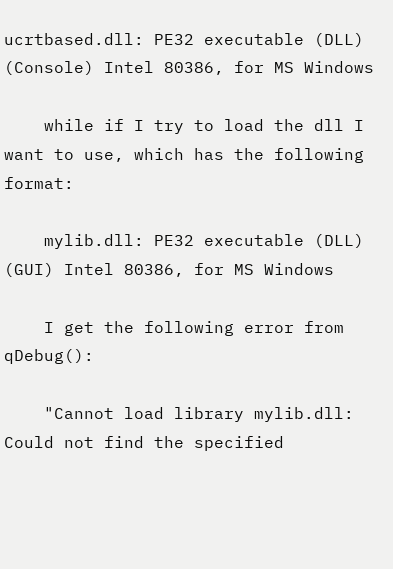ucrtbased.dll: PE32 executable (DLL) (Console) Intel 80386, for MS Windows

    while if I try to load the dll I want to use, which has the following format:

    mylib.dll: PE32 executable (DLL) (GUI) Intel 80386, for MS Windows

    I get the following error from qDebug():

    "Cannot load library mylib.dll: Could not find the specified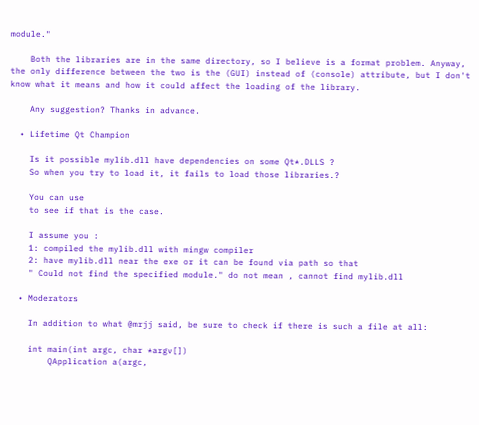module."

    Both the libraries are in the same directory, so I believe is a format problem. Anyway, the only difference between the two is the (GUI) instead of (console) attribute, but I don't know what it means and how it could affect the loading of the library.

    Any suggestion? Thanks in advance.

  • Lifetime Qt Champion

    Is it possible mylib.dll have dependencies on some Qt*.DLLS ?
    So when you try to load it, it fails to load those libraries.?

    You can use
    to see if that is the case.

    I assume you :
    1: compiled the mylib.dll with mingw compiler
    2: have mylib.dll near the exe or it can be found via path so that
    " Could not find the specified module." do not mean , cannot find mylib.dll

  • Moderators

    In addition to what @mrjj said, be sure to check if there is such a file at all:

    int main(int argc, char *argv[])
        QApplication a(argc,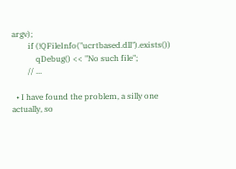argv);
        if (!QFileInfo("ucrtbased.dll").exists())
            qDebug() << "No such file";
        // ...

  • I have found the problem, a silly one actually, so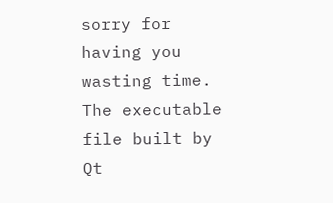sorry for having you wasting time. The executable file built by Qt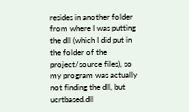resides in another folder from where I was putting the dll (which I did put in the folder of the project/source files), so my program was actually not finding the dll, but ucrtbased.dll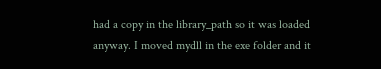had a copy in the library_path so it was loaded anyway. I moved mydll in the exe folder and it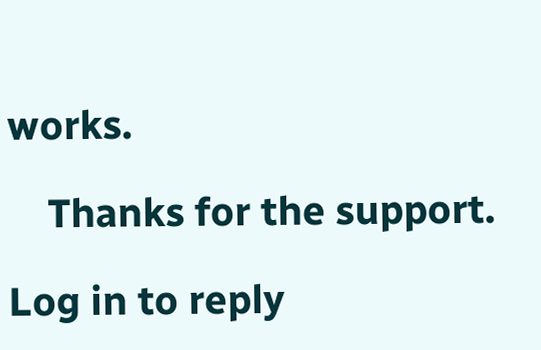works.

    Thanks for the support.

Log in to reply